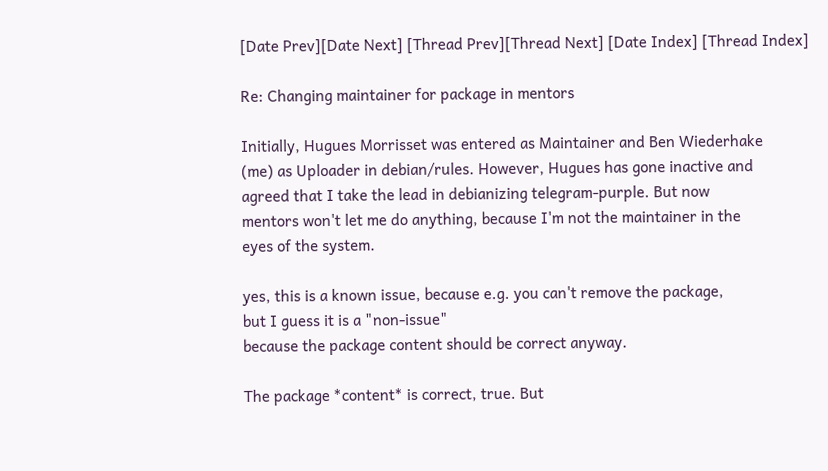[Date Prev][Date Next] [Thread Prev][Thread Next] [Date Index] [Thread Index]

Re: Changing maintainer for package in mentors

Initially, Hugues Morrisset was entered as Maintainer and Ben Wiederhake
(me) as Uploader in debian/rules. However, Hugues has gone inactive and
agreed that I take the lead in debianizing telegram-purple. But now
mentors won't let me do anything, because I'm not the maintainer in the
eyes of the system.

yes, this is a known issue, because e.g. you can't remove the package,
but I guess it is a "non-issue"
because the package content should be correct anyway.

The package *content* is correct, true. But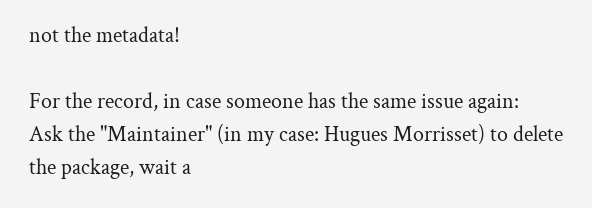not the metadata!

For the record, in case someone has the same issue again:
Ask the "Maintainer" (in my case: Hugues Morrisset) to delete the package, wait a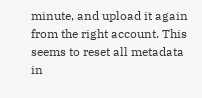minute, and upload it again from the right account. This seems to reset all metadata in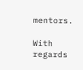mentors.

With regards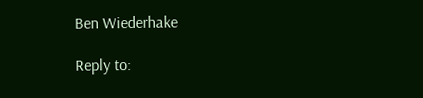Ben Wiederhake

Reply to: